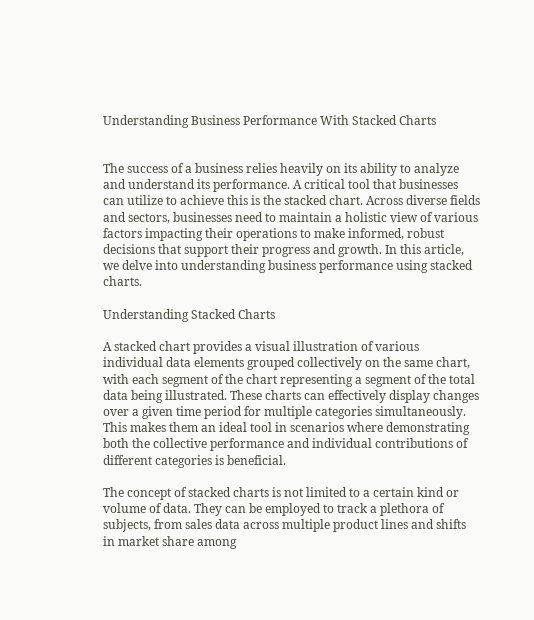Understanding Business Performance With Stacked Charts


The success of a business relies heavily on its ability to analyze and understand its performance. A critical tool that businesses can utilize to achieve this is the stacked chart. Across diverse fields and sectors, businesses need to maintain a holistic view of various factors impacting their operations to make informed, robust decisions that support their progress and growth. In this article, we delve into understanding business performance using stacked charts.

Understanding Stacked Charts

A stacked chart provides a visual illustration of various individual data elements grouped collectively on the same chart, with each segment of the chart representing a segment of the total data being illustrated. These charts can effectively display changes over a given time period for multiple categories simultaneously. This makes them an ideal tool in scenarios where demonstrating both the collective performance and individual contributions of different categories is beneficial.

The concept of stacked charts is not limited to a certain kind or volume of data. They can be employed to track a plethora of subjects, from sales data across multiple product lines and shifts in market share among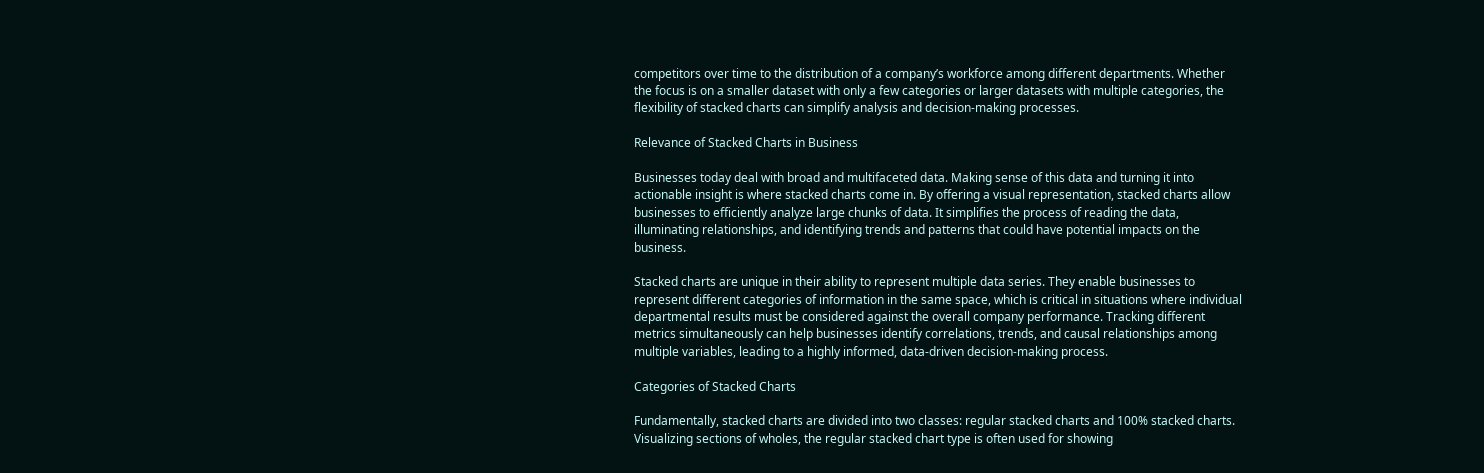competitors over time to the distribution of a company’s workforce among different departments. Whether the focus is on a smaller dataset with only a few categories or larger datasets with multiple categories, the flexibility of stacked charts can simplify analysis and decision-making processes.

Relevance of Stacked Charts in Business

Businesses today deal with broad and multifaceted data. Making sense of this data and turning it into actionable insight is where stacked charts come in. By offering a visual representation, stacked charts allow businesses to efficiently analyze large chunks of data. It simplifies the process of reading the data, illuminating relationships, and identifying trends and patterns that could have potential impacts on the business.

Stacked charts are unique in their ability to represent multiple data series. They enable businesses to represent different categories of information in the same space, which is critical in situations where individual departmental results must be considered against the overall company performance. Tracking different metrics simultaneously can help businesses identify correlations, trends, and causal relationships among multiple variables, leading to a highly informed, data-driven decision-making process.

Categories of Stacked Charts

Fundamentally, stacked charts are divided into two classes: regular stacked charts and 100% stacked charts. Visualizing sections of wholes, the regular stacked chart type is often used for showing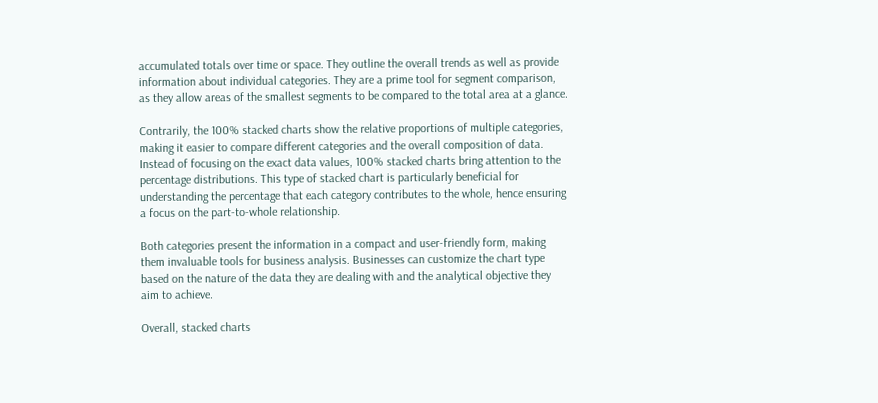accumulated totals over time or space. They outline the overall trends as well as provide information about individual categories. They are a prime tool for segment comparison, as they allow areas of the smallest segments to be compared to the total area at a glance.

Contrarily, the 100% stacked charts show the relative proportions of multiple categories, making it easier to compare different categories and the overall composition of data. Instead of focusing on the exact data values, 100% stacked charts bring attention to the percentage distributions. This type of stacked chart is particularly beneficial for understanding the percentage that each category contributes to the whole, hence ensuring a focus on the part-to-whole relationship.

Both categories present the information in a compact and user-friendly form, making them invaluable tools for business analysis. Businesses can customize the chart type based on the nature of the data they are dealing with and the analytical objective they aim to achieve.

Overall, stacked charts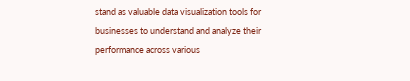stand as valuable data visualization tools for businesses to understand and analyze their performance across various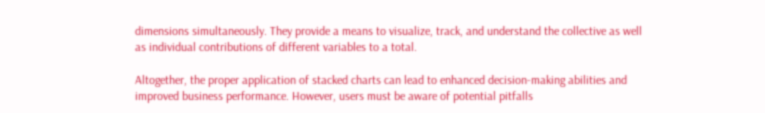dimensions simultaneously. They provide a means to visualize, track, and understand the collective as well as individual contributions of different variables to a total.

Altogether, the proper application of stacked charts can lead to enhanced decision-making abilities and improved business performance. However, users must be aware of potential pitfalls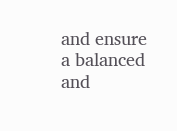and ensure a balanced and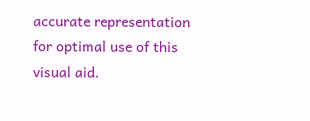accurate representation for optimal use of this visual aid.